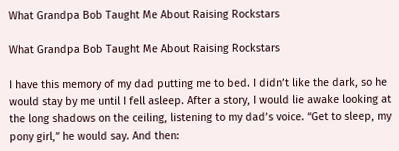What Grandpa Bob Taught Me About Raising Rockstars

What Grandpa Bob Taught Me About Raising Rockstars

I have this memory of my dad putting me to bed. I didn’t like the dark, so he would stay by me until I fell asleep. After a story, I would lie awake looking at the long shadows on the ceiling, listening to my dad’s voice. “Get to sleep, my pony girl,” he would say. And then: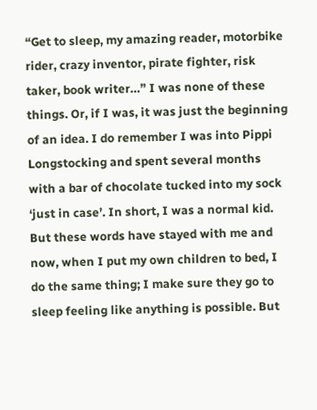“Get to sleep, my amazing reader, motorbike rider, crazy inventor, pirate fighter, risk taker, book writer…” I was none of these things. Or, if I was, it was just the beginning of an idea. I do remember I was into Pippi Longstocking and spent several months with a bar of chocolate tucked into my sock ‘just in case’. In short, I was a normal kid. But these words have stayed with me and now, when I put my own children to bed, I do the same thing; I make sure they go to sleep feeling like anything is possible. But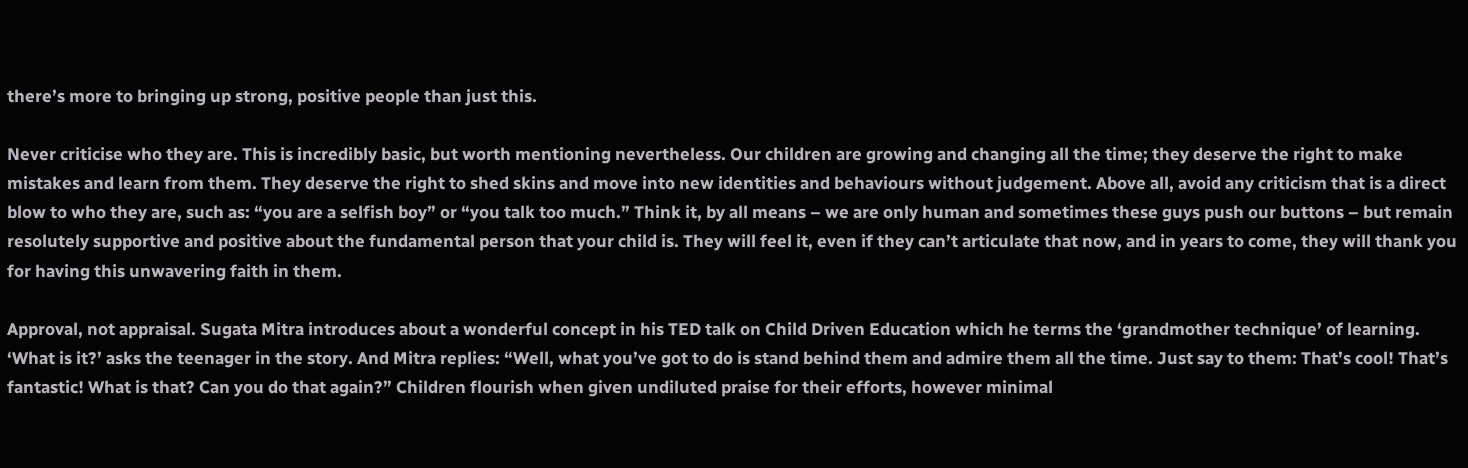there’s more to bringing up strong, positive people than just this.

Never criticise who they are. This is incredibly basic, but worth mentioning nevertheless. Our children are growing and changing all the time; they deserve the right to make mistakes and learn from them. They deserve the right to shed skins and move into new identities and behaviours without judgement. Above all, avoid any criticism that is a direct blow to who they are, such as: “you are a selfish boy” or “you talk too much.” Think it, by all means – we are only human and sometimes these guys push our buttons – but remain resolutely supportive and positive about the fundamental person that your child is. They will feel it, even if they can’t articulate that now, and in years to come, they will thank you for having this unwavering faith in them.

Approval, not appraisal. Sugata Mitra introduces about a wonderful concept in his TED talk on Child Driven Education which he terms the ‘grandmother technique’ of learning. ‘What is it?’ asks the teenager in the story. And Mitra replies: “Well, what you’ve got to do is stand behind them and admire them all the time. Just say to them: That’s cool! That’s fantastic! What is that? Can you do that again?” Children flourish when given undiluted praise for their efforts, however minimal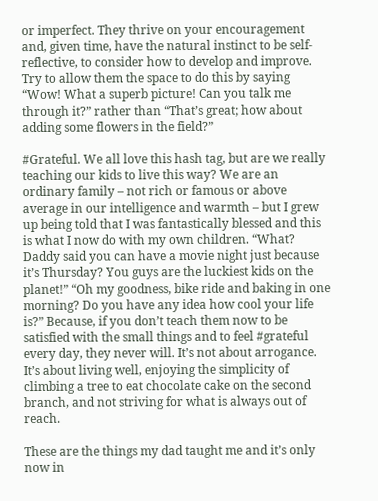or imperfect. They thrive on your encouragement and, given time, have the natural instinct to be self-reflective, to consider how to develop and improve. Try to allow them the space to do this by saying “Wow! What a superb picture! Can you talk me through it?” rather than “That’s great; how about adding some flowers in the field?”

#Grateful. We all love this hash tag, but are we really teaching our kids to live this way? We are an ordinary family – not rich or famous or above average in our intelligence and warmth – but I grew up being told that I was fantastically blessed and this is what I now do with my own children. “What? Daddy said you can have a movie night just because it’s Thursday? You guys are the luckiest kids on the planet!” “Oh my goodness, bike ride and baking in one morning? Do you have any idea how cool your life is?” Because, if you don’t teach them now to be satisfied with the small things and to feel #grateful every day, they never will. It’s not about arrogance. It’s about living well, enjoying the simplicity of climbing a tree to eat chocolate cake on the second branch, and not striving for what is always out of reach.

These are the things my dad taught me and it’s only now in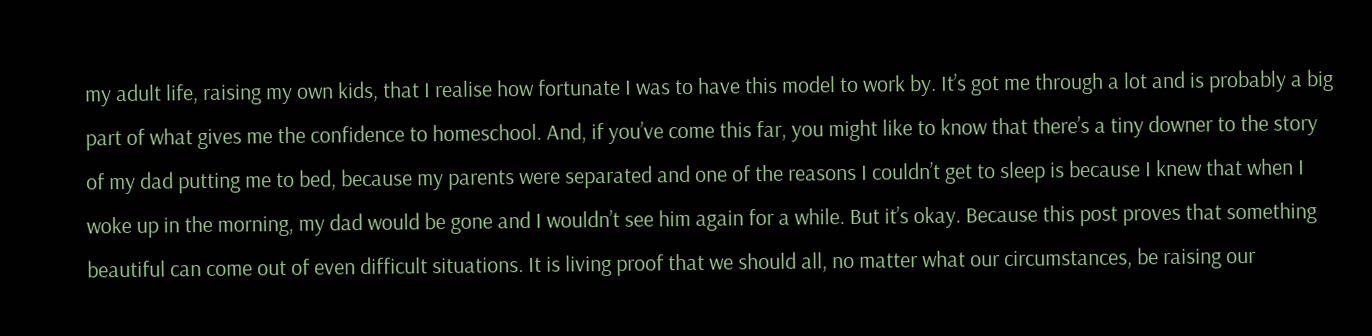my adult life, raising my own kids, that I realise how fortunate I was to have this model to work by. It’s got me through a lot and is probably a big part of what gives me the confidence to homeschool. And, if you’ve come this far, you might like to know that there’s a tiny downer to the story of my dad putting me to bed, because my parents were separated and one of the reasons I couldn’t get to sleep is because I knew that when I woke up in the morning, my dad would be gone and I wouldn’t see him again for a while. But it’s okay. Because this post proves that something beautiful can come out of even difficult situations. It is living proof that we should all, no matter what our circumstances, be raising our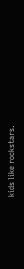kids like rockstars.